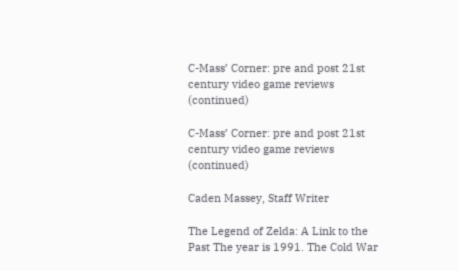C-Mass’ Corner: pre and post 21st century video game reviews (continued)

C-Mass’ Corner: pre and post 21st century video game reviews (continued)

Caden Massey, Staff Writer

The Legend of Zelda: A Link to the Past The year is 1991. The Cold War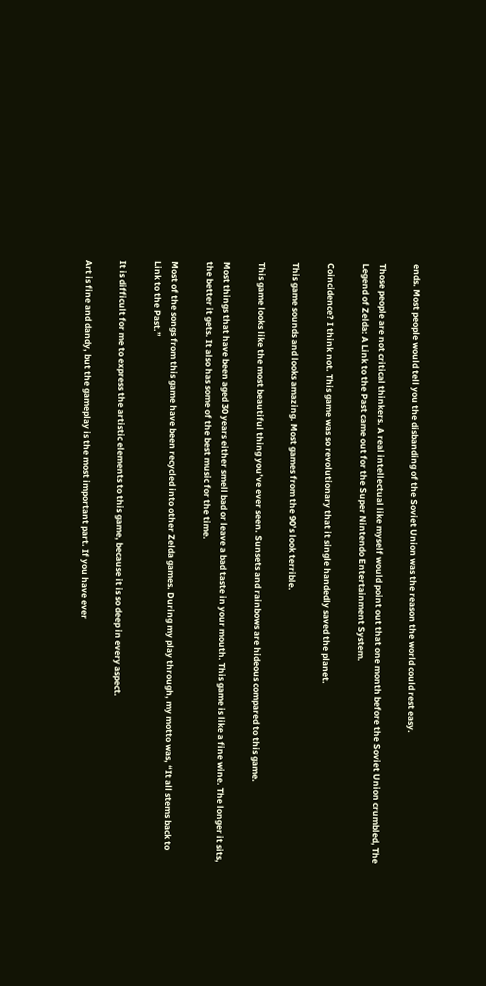ends. Most people would tell you the disbanding of the Soviet Union was the reason the world could rest easy.

Those people are not critical thinkers. A real intellectual like myself would point out that one month before the Soviet Union crumbled, The Legend of Zelda: A Link to the Past came out for the Super Nintendo Entertainment System.

Coincidence? I think not. This game was so revolutionary that it single handedly saved the planet.

This game sounds and looks amazing. Most games from the 90’s look terrible.

This game looks like the most beautiful thing you’ve ever seen. Sunsets and rainbows are hideous compared to this game.

Most things that have been aged 30 years either smell bad or leave a bad taste in your mouth. This game is like a fine wine. The longer it sits, the better it gets. It also has some of the best music for the time.

Most of the songs from this game have been recycled into other Zelda games. During my play through, my motto was, “It all stems back to Link to the Past.”

It is difficult for me to express the artistic elements to this game, because it is so deep in every aspect.

Art is fine and dandy, but the gameplay is the most important part. If you have ever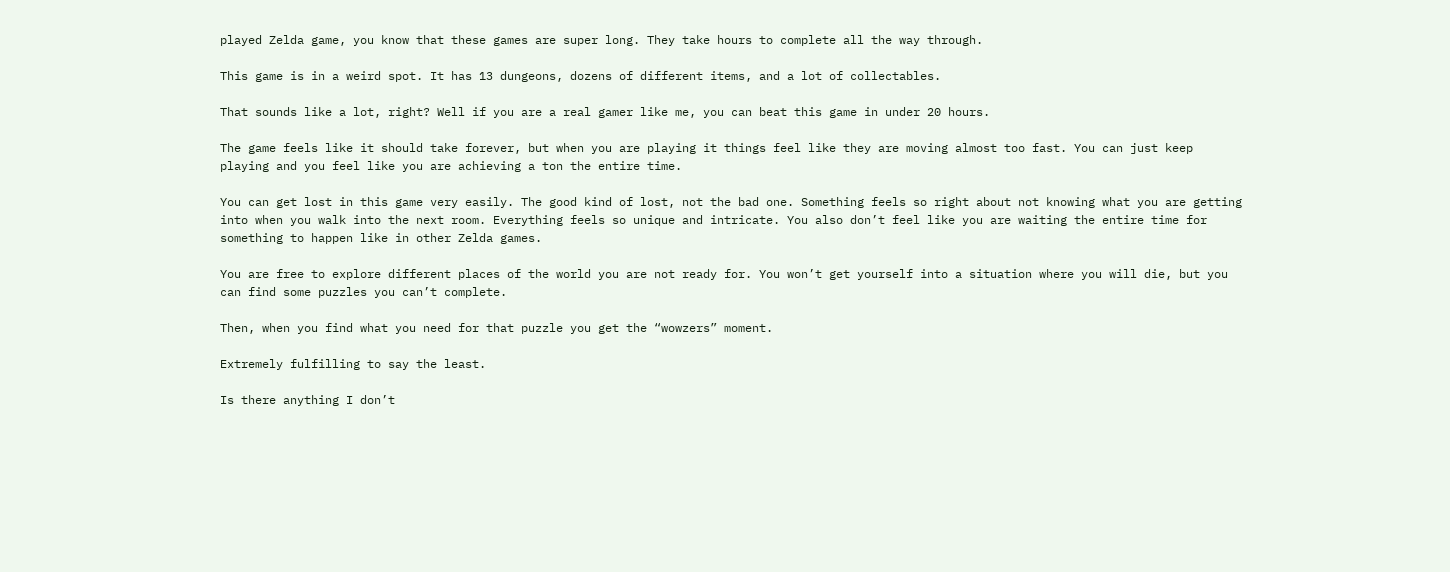played Zelda game, you know that these games are super long. They take hours to complete all the way through.

This game is in a weird spot. It has 13 dungeons, dozens of different items, and a lot of collectables.

That sounds like a lot, right? Well if you are a real gamer like me, you can beat this game in under 20 hours.

The game feels like it should take forever, but when you are playing it things feel like they are moving almost too fast. You can just keep playing and you feel like you are achieving a ton the entire time.

You can get lost in this game very easily. The good kind of lost, not the bad one. Something feels so right about not knowing what you are getting into when you walk into the next room. Everything feels so unique and intricate. You also don’t feel like you are waiting the entire time for something to happen like in other Zelda games.

You are free to explore different places of the world you are not ready for. You won’t get yourself into a situation where you will die, but you can find some puzzles you can’t complete.

Then, when you find what you need for that puzzle you get the “wowzers” moment.

Extremely fulfilling to say the least.

Is there anything I don’t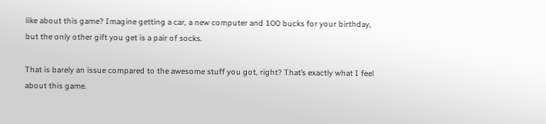like about this game? Imagine getting a car, a new computer and 100 bucks for your birthday, but the only other gift you get is a pair of socks.

That is barely an issue compared to the awesome stuff you got, right? That’s exactly what I feel about this game.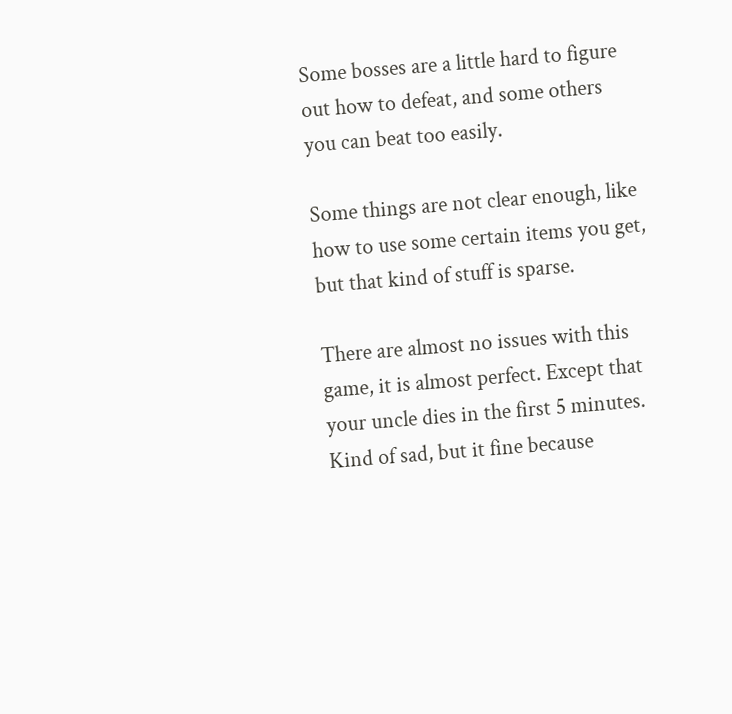Some bosses are a little hard to figure out how to defeat, and some others you can beat too easily.

Some things are not clear enough, like how to use some certain items you get, but that kind of stuff is sparse.

There are almost no issues with this game, it is almost perfect. Except that your uncle dies in the first 5 minutes. Kind of sad, but it fine because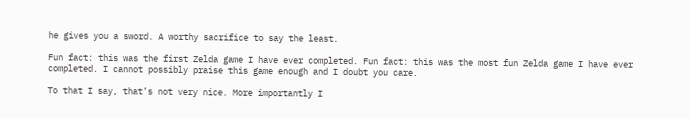he gives you a sword. A worthy sacrifice to say the least.

Fun fact: this was the first Zelda game I have ever completed. Fun fact: this was the most fun Zelda game I have ever completed. I cannot possibly praise this game enough and I doubt you care.

To that I say, that’s not very nice. More importantly I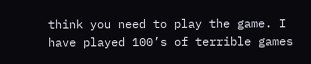think you need to play the game. I have played 100’s of terrible games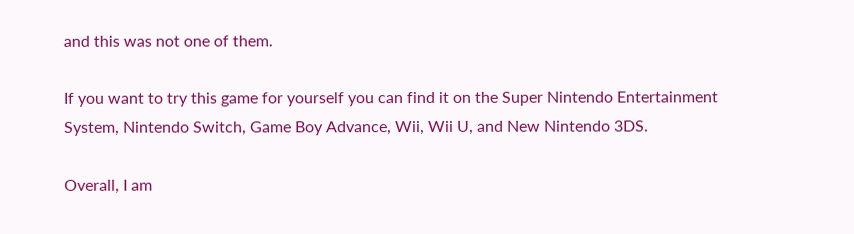and this was not one of them.

If you want to try this game for yourself you can find it on the Super Nintendo Entertainment System, Nintendo Switch, Game Boy Advance, Wii, Wii U, and New Nintendo 3DS.

Overall, I am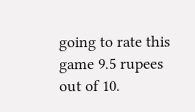going to rate this game 9.5 rupees out of 10.